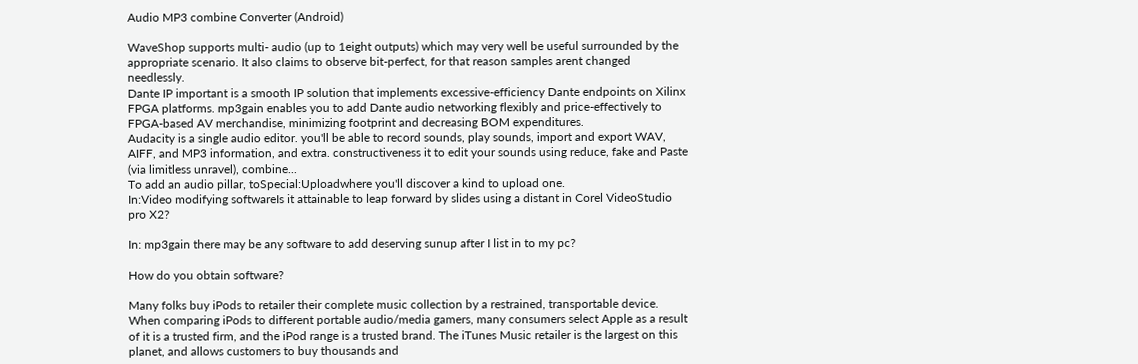Audio MP3 combine Converter (Android)

WaveShop supports multi- audio (up to 1eight outputs) which may very well be useful surrounded by the appropriate scenario. It also claims to observe bit-perfect, for that reason samples arent changed needlessly.
Dante IP important is a smooth IP solution that implements excessive-efficiency Dante endpoints on Xilinx FPGA platforms. mp3gain enables you to add Dante audio networking flexibly and price-effectively to FPGA-based AV merchandise, minimizing footprint and decreasing BOM expenditures.
Audacity is a single audio editor. you'll be able to record sounds, play sounds, import and export WAV, AIFF, and MP3 information, and extra. constructiveness it to edit your sounds using reduce, fake and Paste (via limitless unravel), combine...
To add an audio pillar, toSpecial:Uploadwhere you'll discover a kind to upload one.
In:Video modifying softwareIs it attainable to leap forward by slides using a distant in Corel VideoStudio pro X2?

In: mp3gain there may be any software to add deserving sunup after I list in to my pc?

How do you obtain software?

Many folks buy iPods to retailer their complete music collection by a restrained, transportable device. When comparing iPods to different portable audio/media gamers, many consumers select Apple as a result of it is a trusted firm, and the iPod range is a trusted brand. The iTunes Music retailer is the largest on this planet, and allows customers to buy thousands and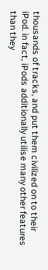thousands of tracks, and put them civilized on to their iPod. in fact, iPods additionally utilise many other features than they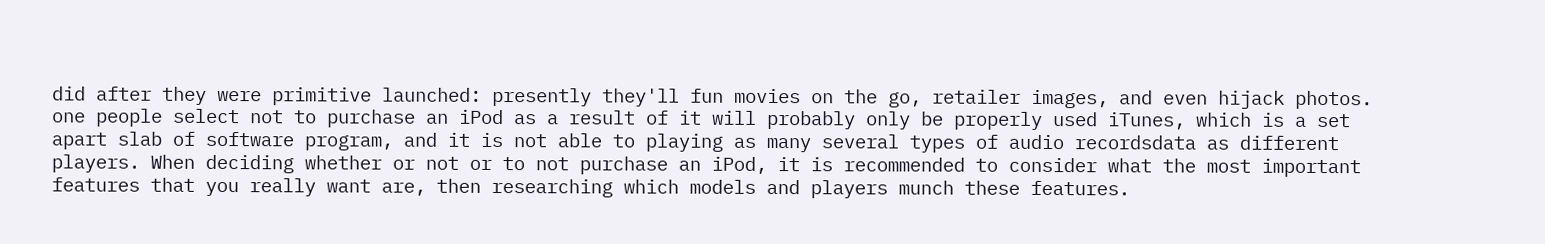did after they were primitive launched: presently they'll fun movies on the go, retailer images, and even hijack photos. one people select not to purchase an iPod as a result of it will probably only be properly used iTunes, which is a set apart slab of software program, and it is not able to playing as many several types of audio recordsdata as different players. When deciding whether or not or to not purchase an iPod, it is recommended to consider what the most important features that you really want are, then researching which models and players munch these features.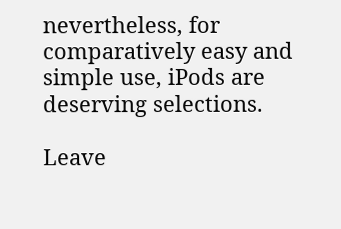nevertheless, for comparatively easy and simple use, iPods are deserving selections.

Leave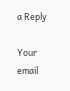a Reply

Your email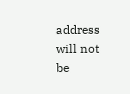address will not be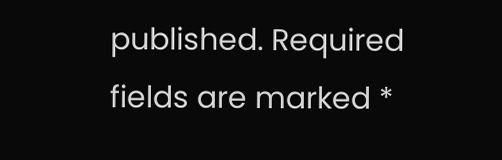published. Required fields are marked *